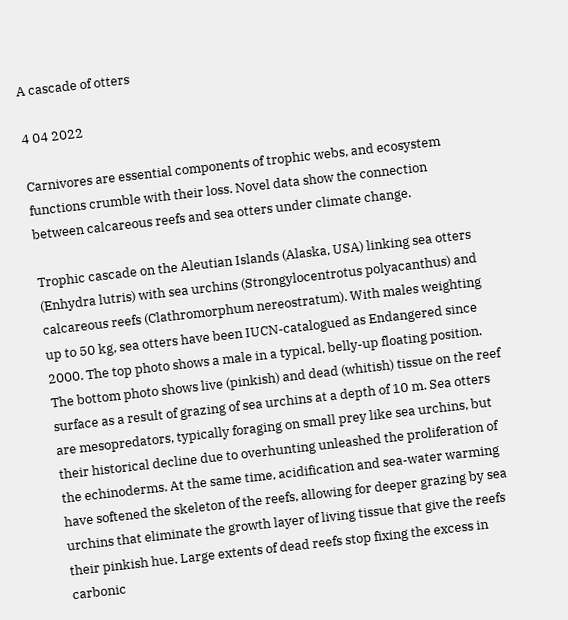A cascade of otters

4 04 2022

Carnivores are essential components of trophic webs, and ecosystem functions crumble with their loss. Novel data show the connection between calcareous reefs and sea otters under climate change.

Trophic cascade on the Aleutian Islands (Alaska, USA) linking sea otters (Enhydra lutris) with sea urchins (Strongylocentrotus polyacanthus) and calcareous reefs (Clathromorphum nereostratum). With males weighting up to 50 kg, sea otters have been IUCN-catalogued as Endangered since 2000. The top photo shows a male in a typical, belly-up floating position. The bottom photo shows live (pinkish) and dead (whitish) tissue on the reef surface as a result of grazing of sea urchins at a depth of 10 m. Sea otters are mesopredators, typically foraging on small prey like sea urchins, but their historical decline due to overhunting unleashed the proliferation of the echinoderms. At the same time, acidification and sea-water warming have softened the skeleton of the reefs, allowing for deeper grazing by sea urchins that eliminate the growth layer of living tissue that give the reefs their pinkish hue. Large extents of dead reefs stop fixing the excess in carbonic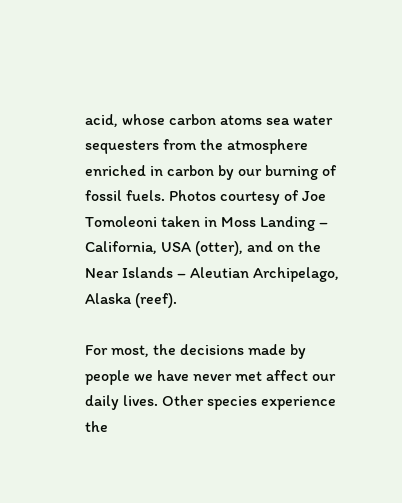acid, whose carbon atoms sea water sequesters from the atmosphere enriched in carbon by our burning of fossil fuels. Photos courtesy of Joe Tomoleoni taken in Moss Landing – California, USA (otter), and on the Near Islands – Aleutian Archipelago, Alaska (reef).

For most, the decisions made by people we have never met affect our daily lives. Other species experience the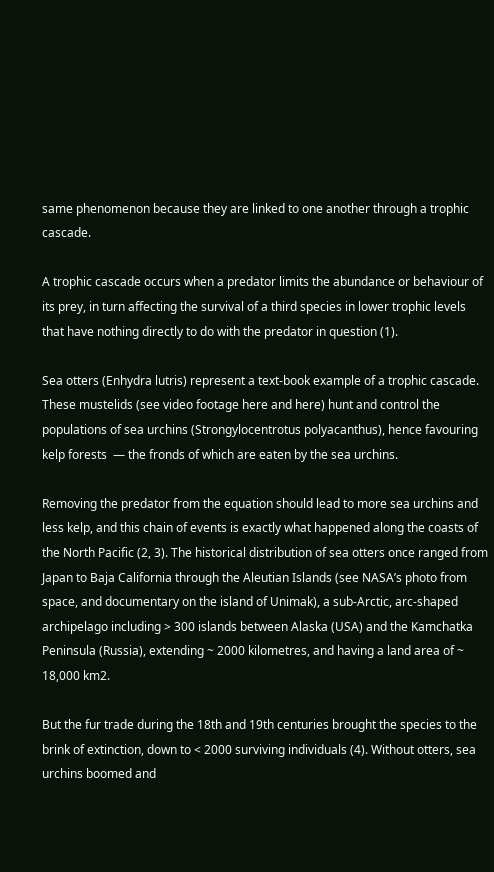same phenomenon because they are linked to one another through a trophic cascade.

A trophic cascade occurs when a predator limits the abundance or behaviour of its prey, in turn affecting the survival of a third species in lower trophic levels that have nothing directly to do with the predator in question (1).

Sea otters (Enhydra lutris) represent a text-book example of a trophic cascade. These mustelids (see video footage here and here) hunt and control the populations of sea urchins (Strongylocentrotus polyacanthus), hence favouring kelp forests  — the fronds of which are eaten by the sea urchins.

Removing the predator from the equation should lead to more sea urchins and less kelp, and this chain of events is exactly what happened along the coasts of the North Pacific (2, 3). The historical distribution of sea otters once ranged from Japan to Baja California through the Aleutian Islands (see NASA’s photo from space, and documentary on the island of Unimak), a sub-Arctic, arc-shaped archipelago including > 300 islands between Alaska (USA) and the Kamchatka Peninsula (Russia), extending ~ 2000 kilometres, and having a land area of ~ 18,000 km2.

But the fur trade during the 18th and 19th centuries brought the species to the brink of extinction, down to < 2000 surviving individuals (4). Without otters, sea urchins boomed and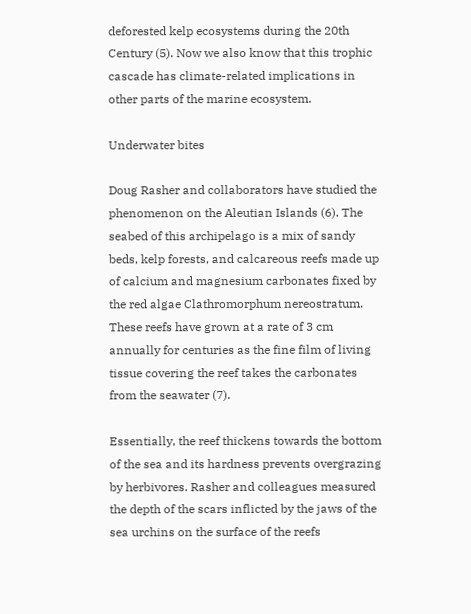deforested kelp ecosystems during the 20th Century (5). Now we also know that this trophic cascade has climate-related implications in other parts of the marine ecosystem.

Underwater bites

Doug Rasher and collaborators have studied the phenomenon on the Aleutian Islands (6). The seabed of this archipelago is a mix of sandy beds, kelp forests, and calcareous reefs made up of calcium and magnesium carbonates fixed by the red algae Clathromorphum nereostratum. These reefs have grown at a rate of 3 cm annually for centuries as the fine film of living tissue covering the reef takes the carbonates from the seawater (7).

Essentially, the reef thickens towards the bottom of the sea and its hardness prevents overgrazing by herbivores. Rasher and colleagues measured the depth of the scars inflicted by the jaws of the sea urchins on the surface of the reefs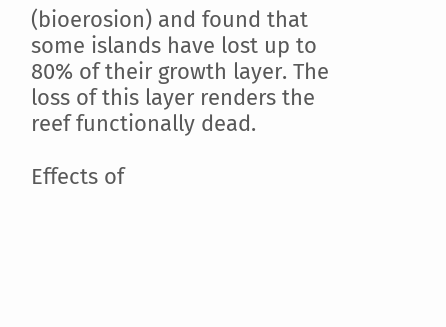(bioerosion) and found that some islands have lost up to 80% of their growth layer. The loss of this layer renders the reef functionally dead.

Effects of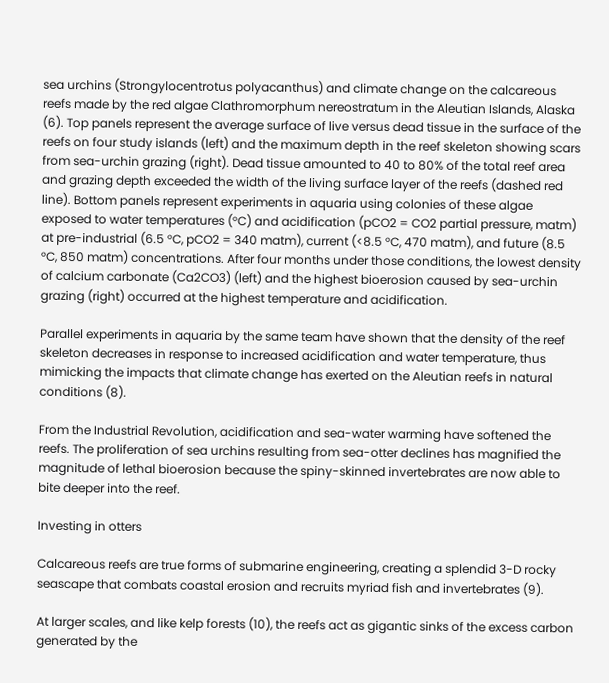sea urchins (Strongylocentrotus polyacanthus) and climate change on the calcareous reefs made by the red algae Clathromorphum nereostratum in the Aleutian Islands, Alaska (6). Top panels represent the average surface of live versus dead tissue in the surface of the reefs on four study islands (left) and the maximum depth in the reef skeleton showing scars from sea-urchin grazing (right). Dead tissue amounted to 40 to 80% of the total reef area and grazing depth exceeded the width of the living surface layer of the reefs (dashed red line). Bottom panels represent experiments in aquaria using colonies of these algae exposed to water temperatures (°C) and acidification (pCO2 = CO2 partial pressure, matm) at pre-industrial (6.5 °C, pCO2 = 340 matm), current (<8.5 °C, 470 matm), and future (8.5 °C, 850 matm) concentrations. After four months under those conditions, the lowest density of calcium carbonate (Ca2CO3) (left) and the highest bioerosion caused by sea-urchin grazing (right) occurred at the highest temperature and acidification.

Parallel experiments in aquaria by the same team have shown that the density of the reef skeleton decreases in response to increased acidification and water temperature, thus mimicking the impacts that climate change has exerted on the Aleutian reefs in natural conditions (8).

From the Industrial Revolution, acidification and sea-water warming have softened the reefs. The proliferation of sea urchins resulting from sea-otter declines has magnified the magnitude of lethal bioerosion because the spiny-skinned invertebrates are now able to bite deeper into the reef.

Investing in otters

Calcareous reefs are true forms of submarine engineering, creating a splendid 3-D rocky seascape that combats coastal erosion and recruits myriad fish and invertebrates (9).

At larger scales, and like kelp forests (10), the reefs act as gigantic sinks of the excess carbon generated by the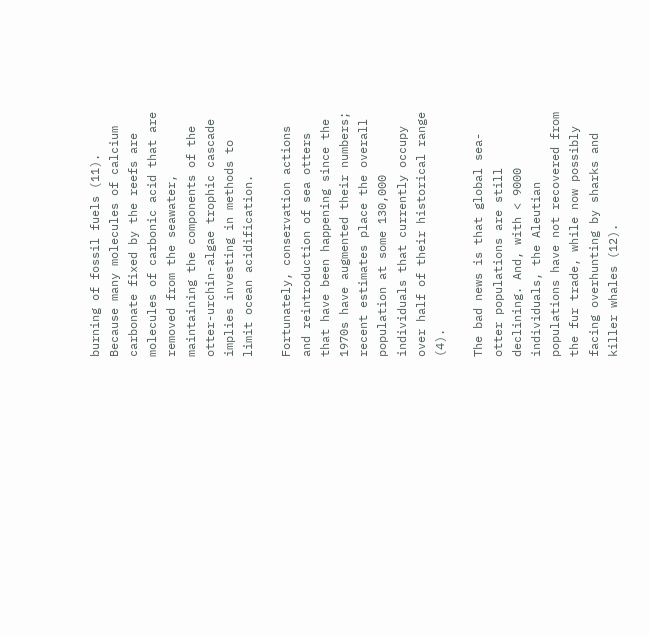burning of fossil fuels (11). Because many molecules of calcium carbonate fixed by the reefs are molecules of carbonic acid that are removed from the seawater, maintaining the components of the otter-urchin-algae trophic cascade implies investing in methods to limit ocean acidification.

Fortunately, conservation actions and reintroduction of sea otters that have been happening since the 1970s have augmented their numbers; recent estimates place the overall population at some 130,000 individuals that currently occupy over half of their historical range (4).

The bad news is that global sea-otter populations are still declining. And, with < 9000 individuals, the Aleutian populations have not recovered from the fur trade, while now possibly facing overhunting by sharks and killer whales (12).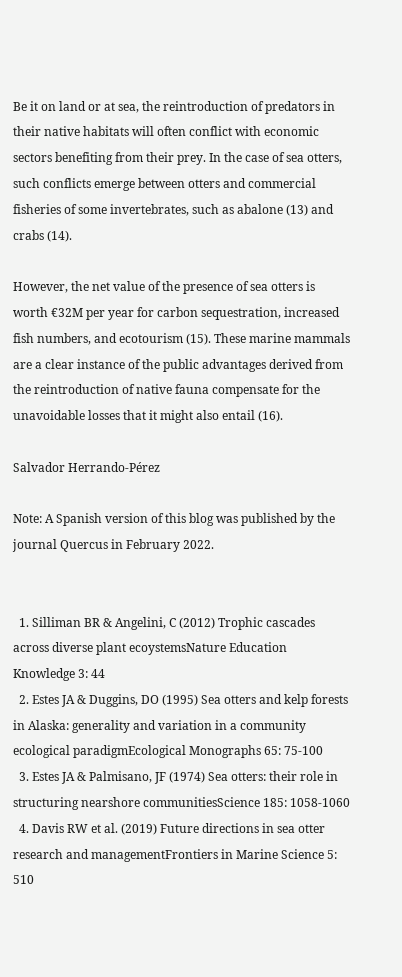Be it on land or at sea, the reintroduction of predators in their native habitats will often conflict with economic sectors benefiting from their prey. In the case of sea otters, such conflicts emerge between otters and commercial fisheries of some invertebrates, such as abalone (13) and crabs (14).

However, the net value of the presence of sea otters is worth €32M per year for carbon sequestration, increased fish numbers, and ecotourism (15). These marine mammals are a clear instance of the public advantages derived from the reintroduction of native fauna compensate for the unavoidable losses that it might also entail (16).

Salvador Herrando-Pérez

Note: A Spanish version of this blog was published by the journal Quercus in February 2022.


  1. Silliman BR & Angelini, C (2012) Trophic cascades across diverse plant ecoystemsNature Education Knowledge 3: 44
  2. Estes JA & Duggins, DO (1995) Sea otters and kelp forests in Alaska: generality and variation in a community ecological paradigmEcological Monographs 65: 75-100
  3. Estes JA & Palmisano, JF (1974) Sea otters: their role in structuring nearshore communitiesScience 185: 1058-1060
  4. Davis RW et al. (2019) Future directions in sea otter research and managementFrontiers in Marine Science 5: 510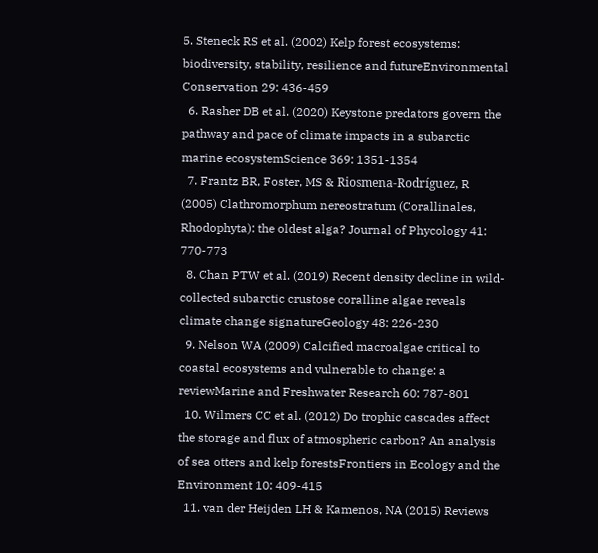5. Steneck RS et al. (2002) Kelp forest ecosystems: biodiversity, stability, resilience and futureEnvironmental Conservation 29: 436-459
  6. Rasher DB et al. (2020) Keystone predators govern the pathway and pace of climate impacts in a subarctic marine ecosystemScience 369: 1351-1354
  7. Frantz BR, Foster, MS & Riosmena-Rodríguez, R (2005) Clathromorphum nereostratum (Corallinales, Rhodophyta): the oldest alga? Journal of Phycology 41: 770-773
  8. Chan PTW et al. (2019) Recent density decline in wild-collected subarctic crustose coralline algae reveals climate change signatureGeology 48: 226-230
  9. Nelson WA (2009) Calcified macroalgae critical to coastal ecosystems and vulnerable to change: a reviewMarine and Freshwater Research 60: 787-801
  10. Wilmers CC et al. (2012) Do trophic cascades affect the storage and flux of atmospheric carbon? An analysis of sea otters and kelp forestsFrontiers in Ecology and the Environment 10: 409-415
  11. van der Heijden LH & Kamenos, NA (2015) Reviews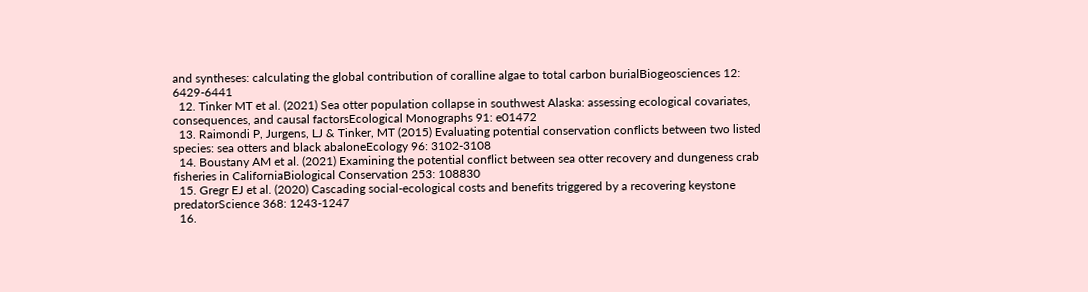and syntheses: calculating the global contribution of coralline algae to total carbon burialBiogeosciences 12: 6429-6441
  12. Tinker MT et al. (2021) Sea otter population collapse in southwest Alaska: assessing ecological covariates, consequences, and causal factorsEcological Monographs 91: e01472
  13. Raimondi P, Jurgens, LJ & Tinker, MT (2015) Evaluating potential conservation conflicts between two listed species: sea otters and black abaloneEcology 96: 3102-3108
  14. Boustany AM et al. (2021) Examining the potential conflict between sea otter recovery and dungeness crab fisheries in CaliforniaBiological Conservation 253: 108830
  15. Gregr EJ et al. (2020) Cascading social-ecological costs and benefits triggered by a recovering keystone predatorScience 368: 1243-1247
  16.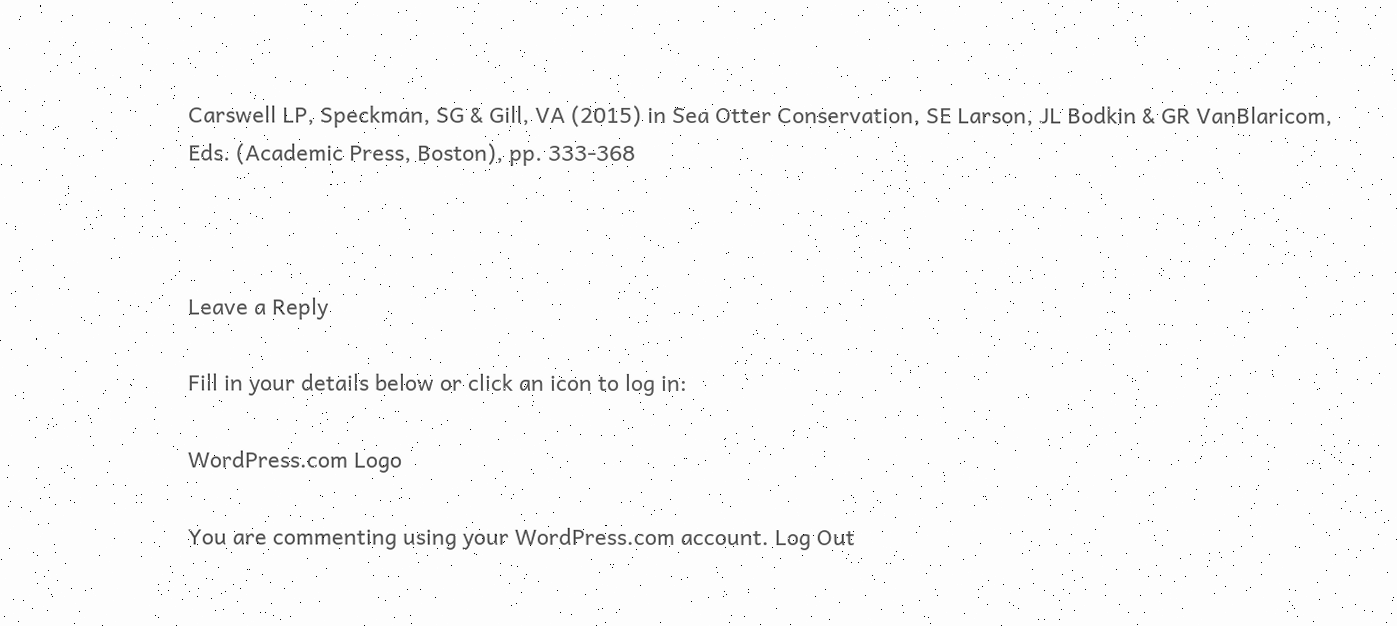Carswell LP, Speckman, SG & Gill, VA (2015) in Sea Otter Conservation, SE Larson, JL Bodkin & GR VanBlaricom, Eds. (Academic Press, Boston), pp. 333-368



Leave a Reply

Fill in your details below or click an icon to log in:

WordPress.com Logo

You are commenting using your WordPress.com account. Log Out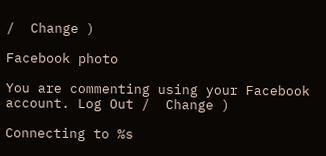/  Change )

Facebook photo

You are commenting using your Facebook account. Log Out /  Change )

Connecting to %s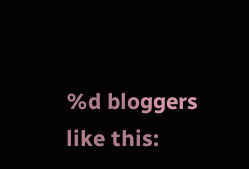%d bloggers like this: